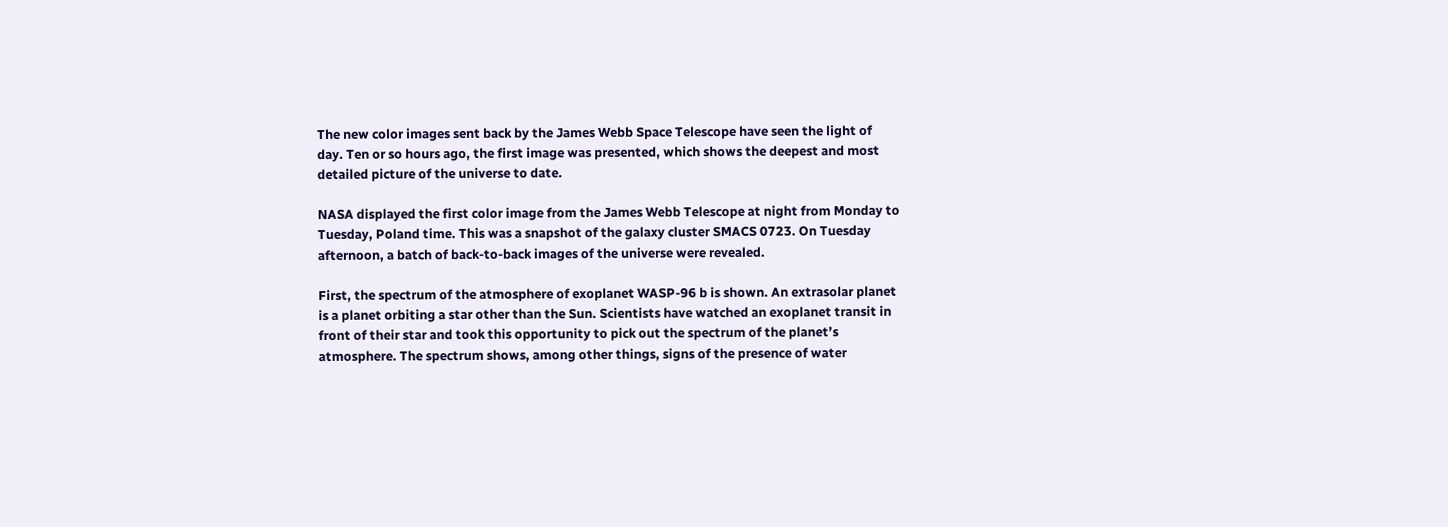The new color images sent back by the James Webb Space Telescope have seen the light of day. Ten or so hours ago, the first image was presented, which shows the deepest and most detailed picture of the universe to date.

NASA displayed the first color image from the James Webb Telescope at night from Monday to Tuesday, Poland time. This was a snapshot of the galaxy cluster SMACS 0723. On Tuesday afternoon, a batch of back-to-back images of the universe were revealed.

First, the spectrum of the atmosphere of exoplanet WASP-96 b is shown. An extrasolar planet is a planet orbiting a star other than the Sun. Scientists have watched an exoplanet transit in front of their star and took this opportunity to pick out the spectrum of the planet’s atmosphere. The spectrum shows, among other things, signs of the presence of water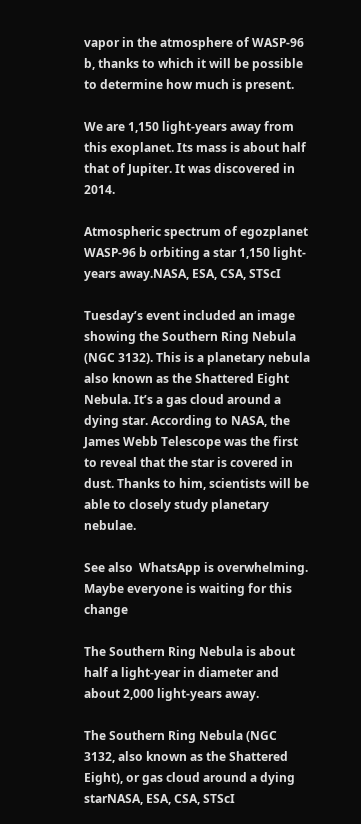vapor in the atmosphere of WASP-96 b, thanks to which it will be possible to determine how much is present.

We are 1,150 light-years away from this exoplanet. Its mass is about half that of Jupiter. It was discovered in 2014.

Atmospheric spectrum of egozplanet WASP-96 b orbiting a star 1,150 light-years away.NASA, ESA, CSA, STScI

Tuesday’s event included an image showing the Southern Ring Nebula (NGC 3132). This is a planetary nebula also known as the Shattered Eight Nebula. It’s a gas cloud around a dying star. According to NASA, the James Webb Telescope was the first to reveal that the star is covered in dust. Thanks to him, scientists will be able to closely study planetary nebulae.

See also  WhatsApp is overwhelming. Maybe everyone is waiting for this change

The Southern Ring Nebula is about half a light-year in diameter and about 2,000 light-years away.

The Southern Ring Nebula (NGC 3132, also known as the Shattered Eight), or gas cloud around a dying starNASA, ESA, CSA, STScI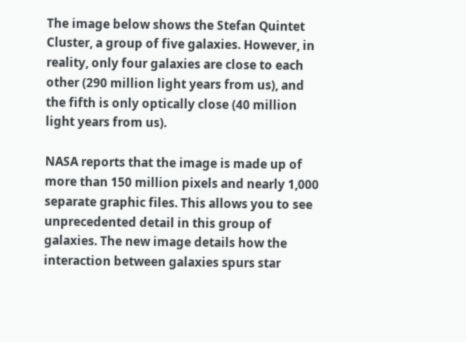The image below shows the Stefan Quintet Cluster, a group of five galaxies. However, in reality, only four galaxies are close to each other (290 million light years from us), and the fifth is only optically close (40 million light years from us).

NASA reports that the image is made up of more than 150 million pixels and nearly 1,000 separate graphic files. This allows you to see unprecedented detail in this group of galaxies. The new image details how the interaction between galaxies spurs star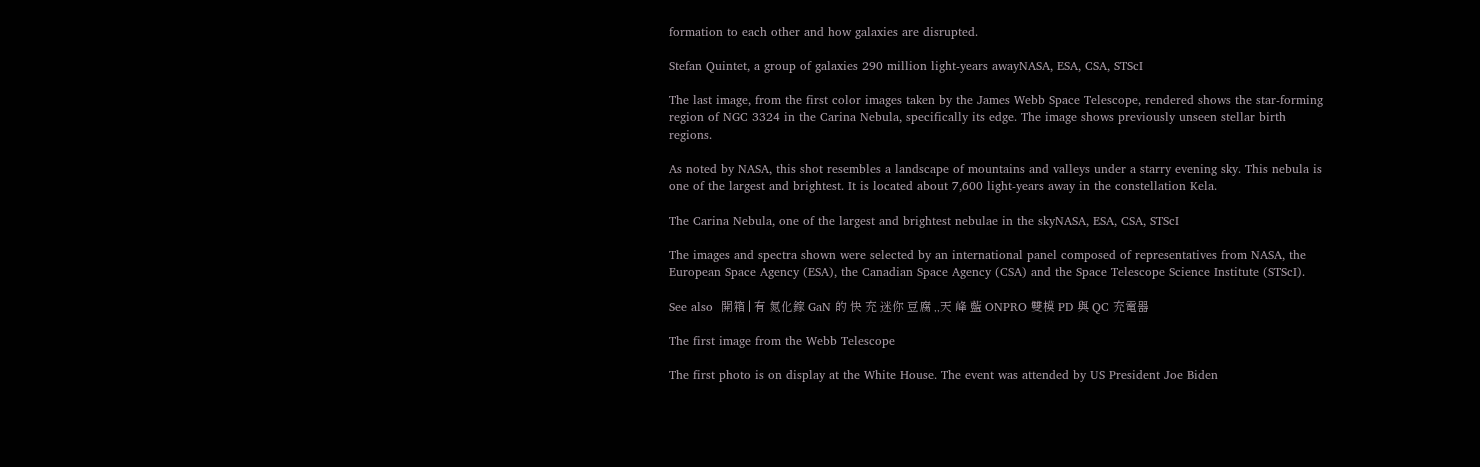formation to each other and how galaxies are disrupted.

Stefan Quintet, a group of galaxies 290 million light-years awayNASA, ESA, CSA, STScI

The last image, from the first color images taken by the James Webb Space Telescope, rendered shows the star-forming region of NGC 3324 in the Carina Nebula, specifically its edge. The image shows previously unseen stellar birth regions.

As noted by NASA, this shot resembles a landscape of mountains and valleys under a starry evening sky. This nebula is one of the largest and brightest. It is located about 7,600 light-years away in the constellation Kela.

The Carina Nebula, one of the largest and brightest nebulae in the skyNASA, ESA, CSA, STScI

The images and spectra shown were selected by an international panel composed of representatives from NASA, the European Space Agency (ESA), the Canadian Space Agency (CSA) and the Space Telescope Science Institute (STScI).

See also  開箱 | 有 氮化鎵 GaN 的 快 充 迷你 豆腐 ,,天 峰 藍 ONPRO 雙模 PD 與 QC 充電器

The first image from the Webb Telescope

The first photo is on display at the White House. The event was attended by US President Joe Biden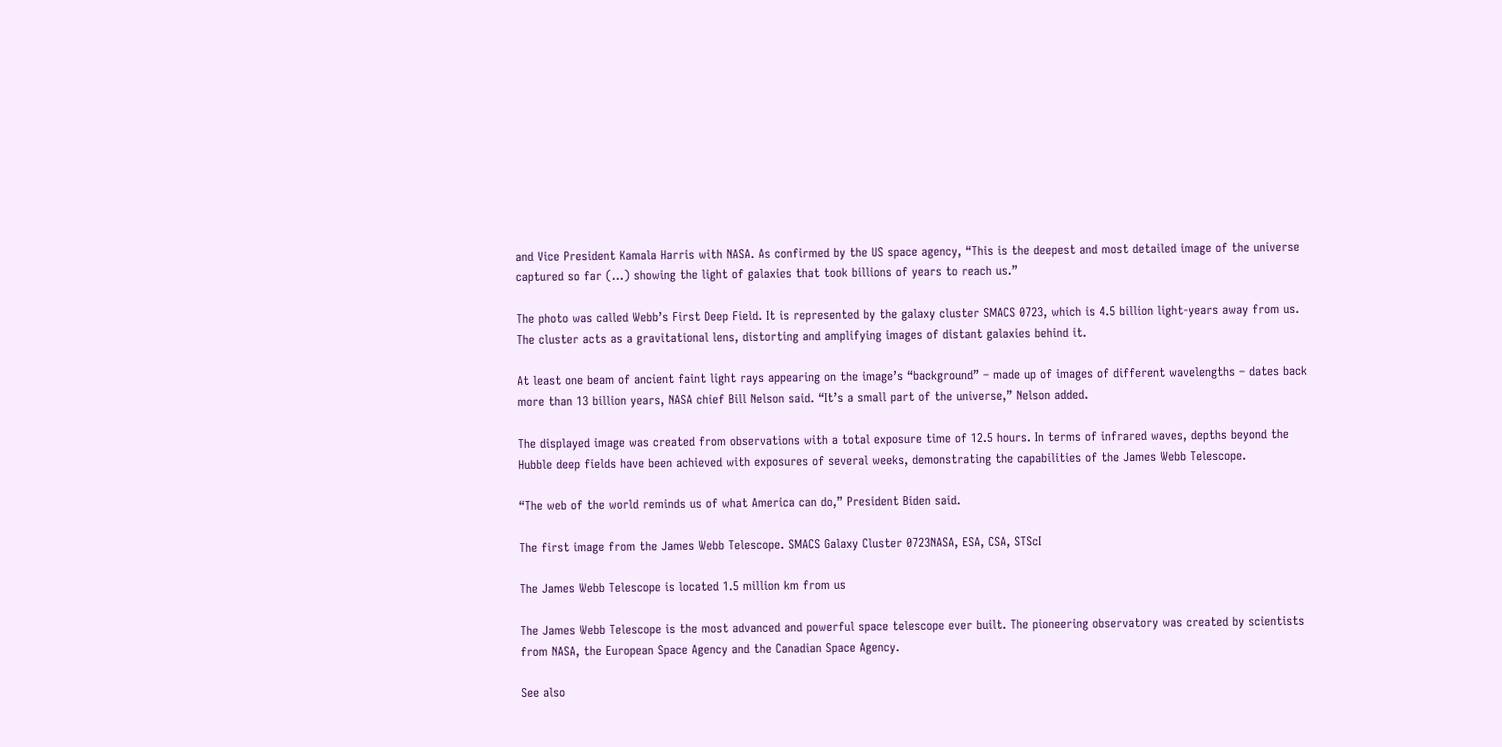and Vice President Kamala Harris with NASA. As confirmed by the US space agency, “This is the deepest and most detailed image of the universe captured so far (…) showing the light of galaxies that took billions of years to reach us.”

The photo was called Webb’s First Deep Field. It is represented by the galaxy cluster SMACS 0723, which is 4.5 billion light-years away from us. The cluster acts as a gravitational lens, distorting and amplifying images of distant galaxies behind it.

At least one beam of ancient faint light rays appearing on the image’s “background” – made up of images of different wavelengths – dates back more than 13 billion years, NASA chief Bill Nelson said. “It’s a small part of the universe,” Nelson added.

The displayed image was created from observations with a total exposure time of 12.5 hours. In terms of infrared waves, depths beyond the Hubble deep fields have been achieved with exposures of several weeks, demonstrating the capabilities of the James Webb Telescope.

“The web of the world reminds us of what America can do,” President Biden said.

The first image from the James Webb Telescope. SMACS Galaxy Cluster 0723NASA, ESA, CSA, STScI

The James Webb Telescope is located 1.5 million km from us

The James Webb Telescope is the most advanced and powerful space telescope ever built. The pioneering observatory was created by scientists from NASA, the European Space Agency and the Canadian Space Agency.

See also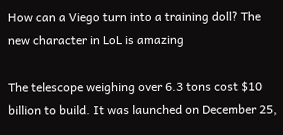How can a Viego turn into a training doll? The new character in LoL is amazing

The telescope weighing over 6.3 tons cost $10 billion to build. It was launched on December 25,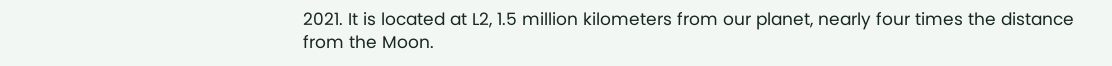2021. It is located at L2, 1.5 million kilometers from our planet, nearly four times the distance from the Moon.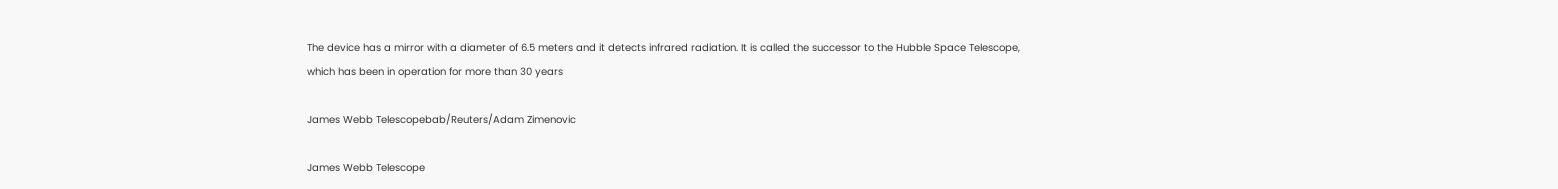The device has a mirror with a diameter of 6.5 meters and it detects infrared radiation. It is called the successor to the Hubble Space Telescope, which has been in operation for more than 30 years

James Webb Telescopebab/Reuters/Adam Zimenovic

James Webb Telescope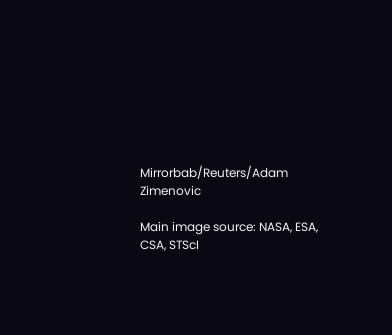Mirrorbab/Reuters/Adam Zimenovic

Main image source: NASA, ESA, CSA, STScI